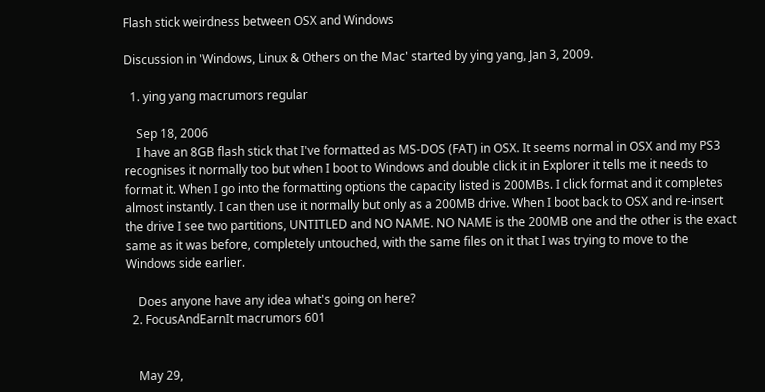Flash stick weirdness between OSX and Windows

Discussion in 'Windows, Linux & Others on the Mac' started by ying yang, Jan 3, 2009.

  1. ying yang macrumors regular

    Sep 18, 2006
    I have an 8GB flash stick that I've formatted as MS-DOS (FAT) in OSX. It seems normal in OSX and my PS3 recognises it normally too but when I boot to Windows and double click it in Explorer it tells me it needs to format it. When I go into the formatting options the capacity listed is 200MBs. I click format and it completes almost instantly. I can then use it normally but only as a 200MB drive. When I boot back to OSX and re-insert the drive I see two partitions, UNTITLED and NO NAME. NO NAME is the 200MB one and the other is the exact same as it was before, completely untouched, with the same files on it that I was trying to move to the Windows side earlier.

    Does anyone have any idea what's going on here?
  2. FocusAndEarnIt macrumors 601


    May 29,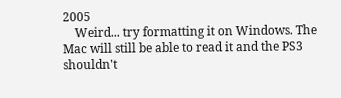2005
    Weird... try formatting it on Windows. The Mac will still be able to read it and the PS3 shouldn't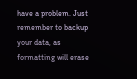have a problem. Just remember to backup your data, as formatting will erase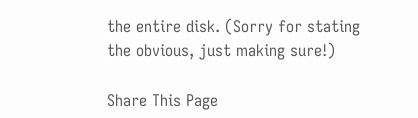the entire disk. (Sorry for stating the obvious, just making sure!)

Share This Page